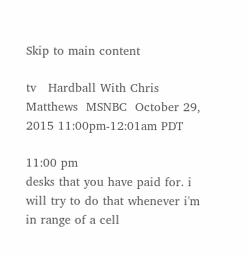Skip to main content

tv   Hardball With Chris Matthews  MSNBC  October 29, 2015 11:00pm-12:01am PDT

11:00 pm
desks that you have paid for. i will try to do that whenever i'm in range of a cell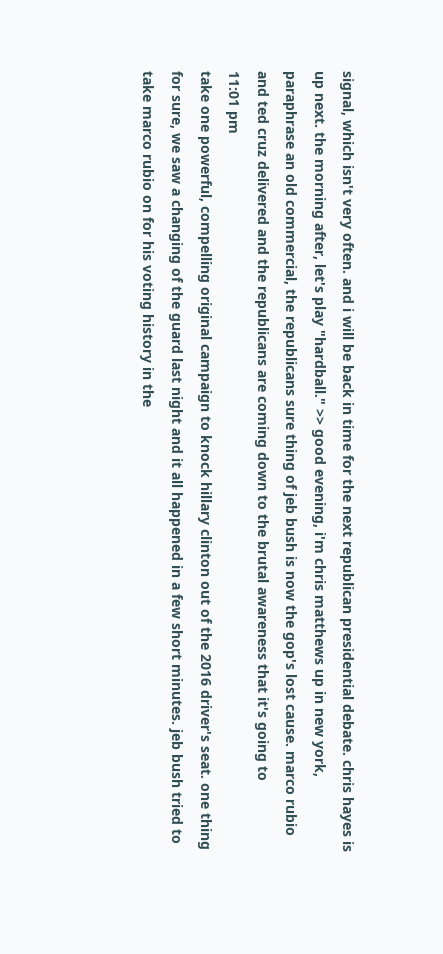signal, which isn't very often. and i will be back in time for the next republican presidential debate. chris hayes is up next. the morning after, let's play "hardball." >> good evening, i'm chris matthews up in new york, paraphrase an old commercial, the republicans sure thing of jeb bush is now the gop's lost cause. marco rubio and ted cruz delivered and the republicans are coming down to the brutal awareness that it's going to
11:01 pm
take one powerful, compelling original campaign to knock hillary clinton out of the 2016 driver's seat. one thing for sure, we saw a changing of the guard last night and it all happened in a few short minutes. jeb bush tried to take marco rubio on for his voting history in the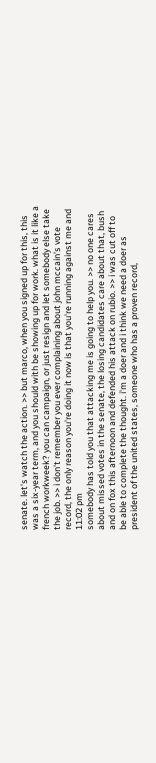senate. let's watch the action. >> but marco, when you signed up for this, this was a six-year term, and you should with be showing up for work. what is it like a french workweek? you can campaign, or just resign and let somebody else take the job. >> i don't remember you ever complaining about john mccain's vote record, the only reason you're doing it now is that you're running against me and
11:02 pm
somebody has told you that attacking me is going to help you. >> no one cares about missed votes in the senate, the losing candidates care about that, bush and on fox this afternoon and defended his attack on rubio. >> i was cut off to be able to complete the thought. i'm a doer and i think we need a doer as president of the united states, someone who has a proven record,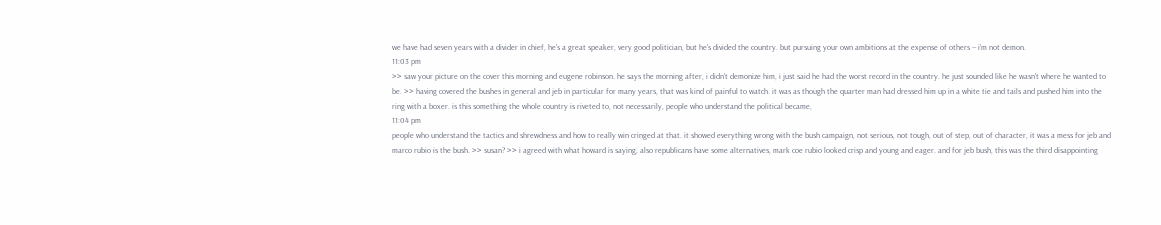we have had seven years with a divider in chief, he's a great speaker, very good politician, but he's divided the country. but pursuing your own ambitions at the expense of others -- i'm not demon.
11:03 pm
>> saw your picture on the cover this morning and eugene robinson. he says the morning after, i didn't demonize him, i just said he had the worst record in the country. he just sounded like he wasn't where he wanted to be. >> having covered the bushes in general and jeb in particular for many years, that was kind of painful to watch. it was as though the quarter man had dressed him up in a white tie and tails and pushed him into the ring with a boxer. is this something the whole country is riveted to, not necessarily, people who understand the political became,
11:04 pm
people who understand the tactics and shrewdness and how to really win cringed at that. it showed everything wrong with the bush campaign, not serious, not tough, out of step, out of character, it was a mess for jeb and marco rubio is the bush. >> susan? >> i agreed with what howard is saying, also republicans have some alternatives, mark coe rubio looked crisp and young and eager. and for jeb bush, this was the third disappointing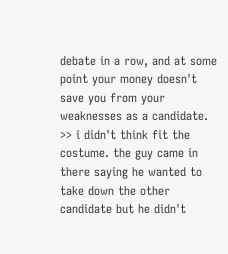debate in a row, and at some point your money doesn't save you from your weaknesses as a candidate. >> i didn't think fit the costume. the guy came in there saying he wanted to take down the other candidate but he didn't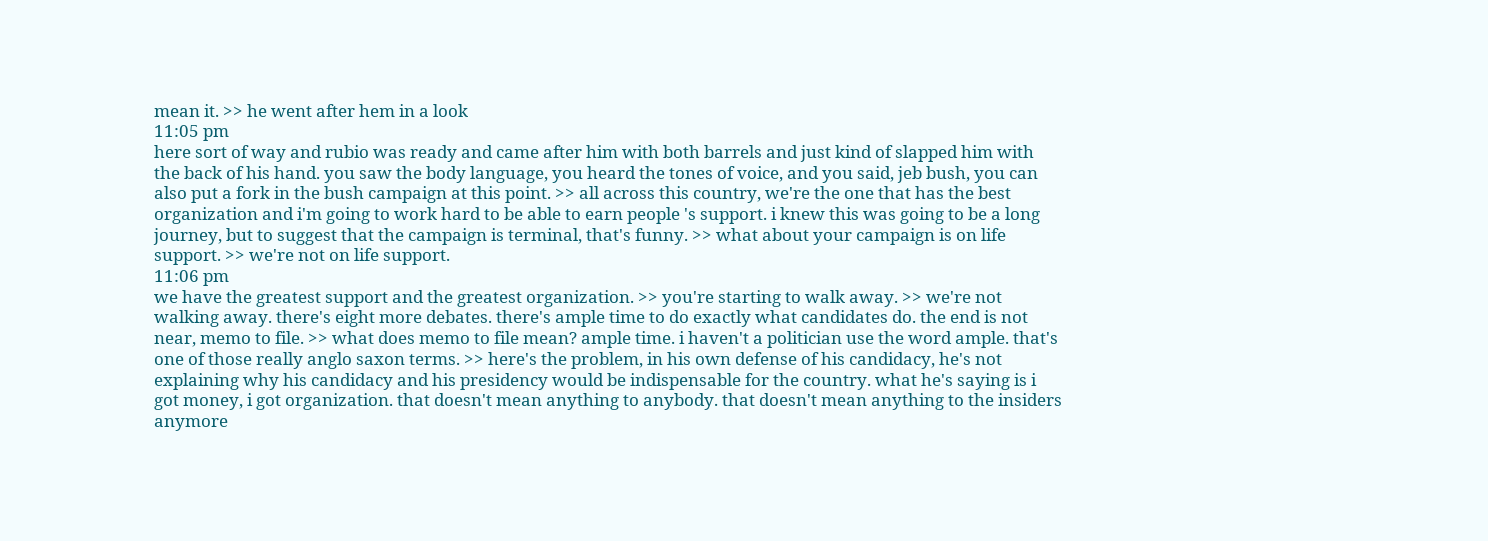mean it. >> he went after hem in a look
11:05 pm
here sort of way and rubio was ready and came after him with both barrels and just kind of slapped him with the back of his hand. you saw the body language, you heard the tones of voice, and you said, jeb bush, you can also put a fork in the bush campaign at this point. >> all across this country, we're the one that has the best organization and i'm going to work hard to be able to earn people 's support. i knew this was going to be a long journey, but to suggest that the campaign is terminal, that's funny. >> what about your campaign is on life support. >> we're not on life support.
11:06 pm
we have the greatest support and the greatest organization. >> you're starting to walk away. >> we're not walking away. there's eight more debates. there's ample time to do exactly what candidates do. the end is not near, memo to file. >> what does memo to file mean? ample time. i haven't a politician use the word ample. that's one of those really anglo saxon terms. >> here's the problem, in his own defense of his candidacy, he's not explaining why his candidacy and his presidency would be indispensable for the country. what he's saying is i got money, i got organization. that doesn't mean anything to anybody. that doesn't mean anything to the insiders anymore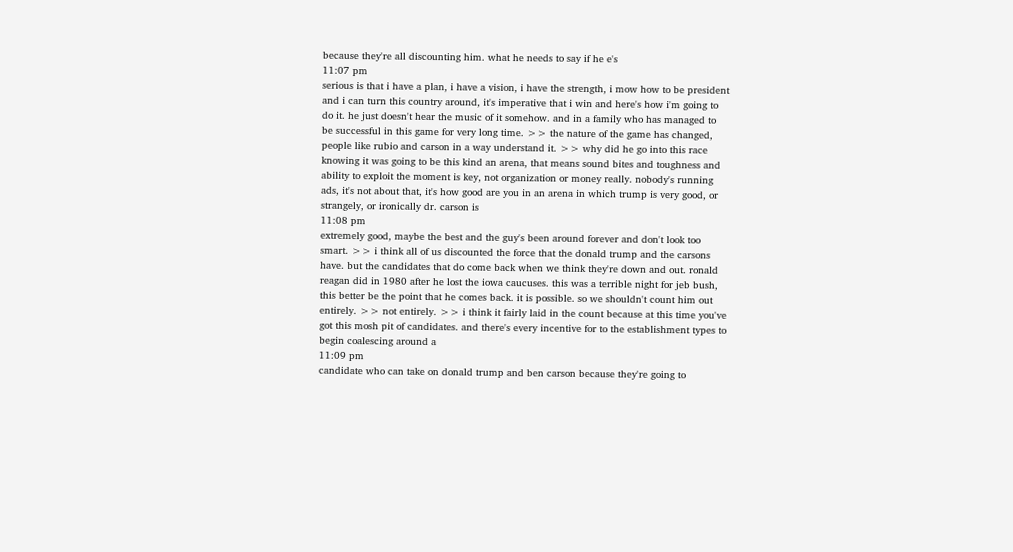because they're all discounting him. what he needs to say if he e's
11:07 pm
serious is that i have a plan, i have a vision, i have the strength, i mow how to be president and i can turn this country around, it's imperative that i win and here's how i'm going to do it. he just doesn't hear the music of it somehow. and in a family who has managed to be successful in this game for very long time. >> the nature of the game has changed, people like rubio and carson in a way understand it. >> why did he go into this race knowing it was going to be this kind an arena, that means sound bites and toughness and ability to exploit the moment is key, not organization or money really. nobody's running ads, it's not about that, it's how good are you in an arena in which trump is very good, or strangely, or ironically dr. carson is
11:08 pm
extremely good, maybe the best and the guy's been around forever and don't look too smart. >> i think all of us discounted the force that the donald trump and the carsons have. but the candidates that do come back when we think they're down and out. ronald reagan did in 1980 after he lost the iowa caucuses. this was a terrible night for jeb bush, this better be the point that he comes back. it is possible. so we shouldn't count him out entirely. >> not entirely. >> i think it fairly laid in the count because at this time you've got this mosh pit of candidates. and there's every incentive for to the establishment types to begin coalescing around a
11:09 pm
candidate who can take on donald trump and ben carson because they're going to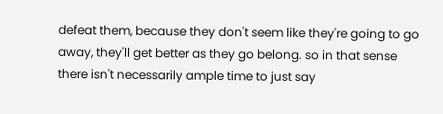defeat them, because they don't seem like they're going to go away, they'll get better as they go belong. so in that sense there isn't necessarily ample time to just say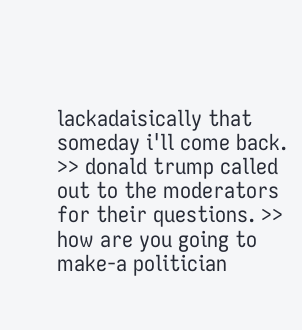lackadaisically that someday i'll come back. >> donald trump called out to the moderators for their questions. >> how are you going to make-a politician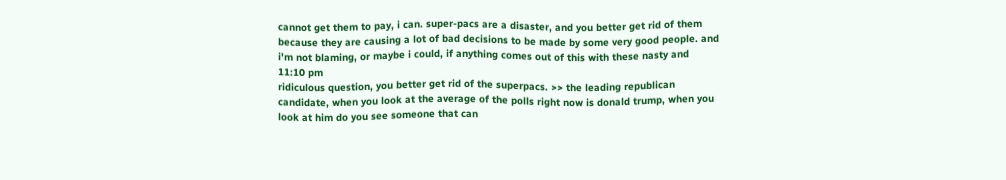cannot get them to pay, i can. super-pacs are a disaster, and you better get rid of them because they are causing a lot of bad decisions to be made by some very good people. and i'm not blaming, or maybe i could, if anything comes out of this with these nasty and
11:10 pm
ridiculous question, you better get rid of the superpacs. >> the leading republican candidate, when you look at the average of the polls right now is donald trump, when you look at him do you see someone that can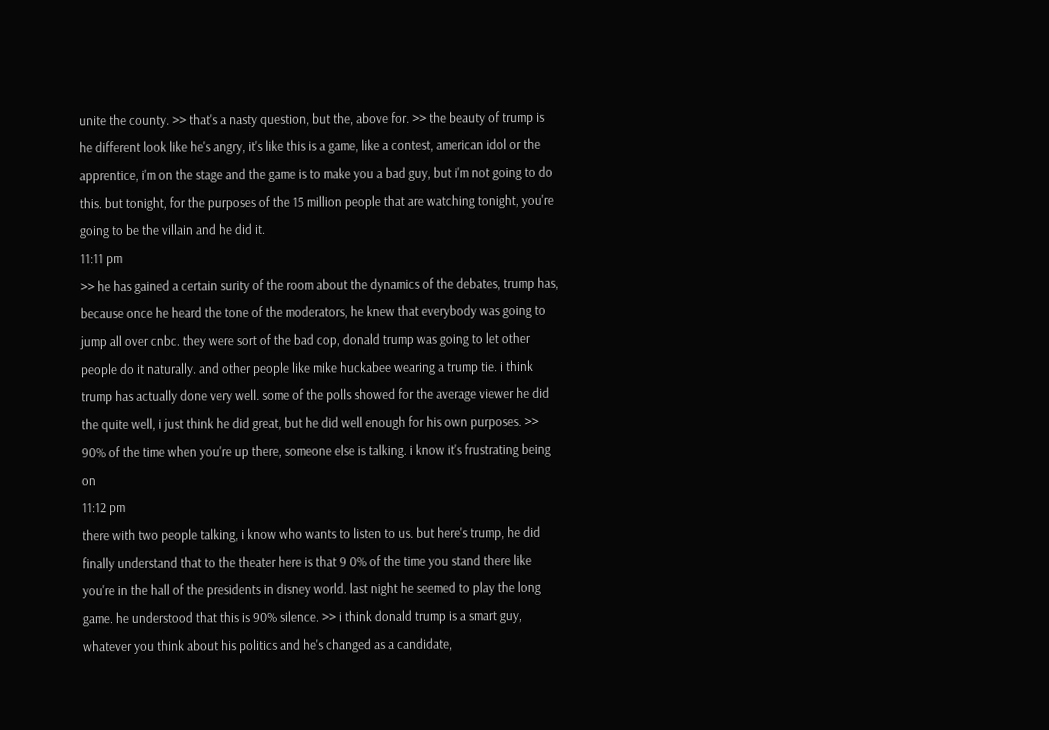unite the county. >> that's a nasty question, but the, above for. >> the beauty of trump is he different look like he's angry, it's like this is a game, like a contest, american idol or the apprentice, i'm on the stage and the game is to make you a bad guy, but i'm not going to do this. but tonight, for the purposes of the 15 million people that are watching tonight, you're going to be the villain and he did it.
11:11 pm
>> he has gained a certain surity of the room about the dynamics of the debates, trump has, because once he heard the tone of the moderators, he knew that everybody was going to jump all over cnbc. they were sort of the bad cop, donald trump was going to let other people do it naturally. and other people like mike huckabee wearing a trump tie. i think trump has actually done very well. some of the polls showed for the average viewer he did the quite well, i just think he did great, but he did well enough for his own purposes. >> 90% of the time when you're up there, someone else is talking. i know it's frustrating being on
11:12 pm
there with two people talking, i know who wants to listen to us. but here's trump, he did finally understand that to the theater here is that 9 0% of the time you stand there like you're in the hall of the presidents in disney world. last night he seemed to play the long game. he understood that this is 90% silence. >> i think donald trump is a smart guy, whatever you think about his politics and he's changed as a candidate,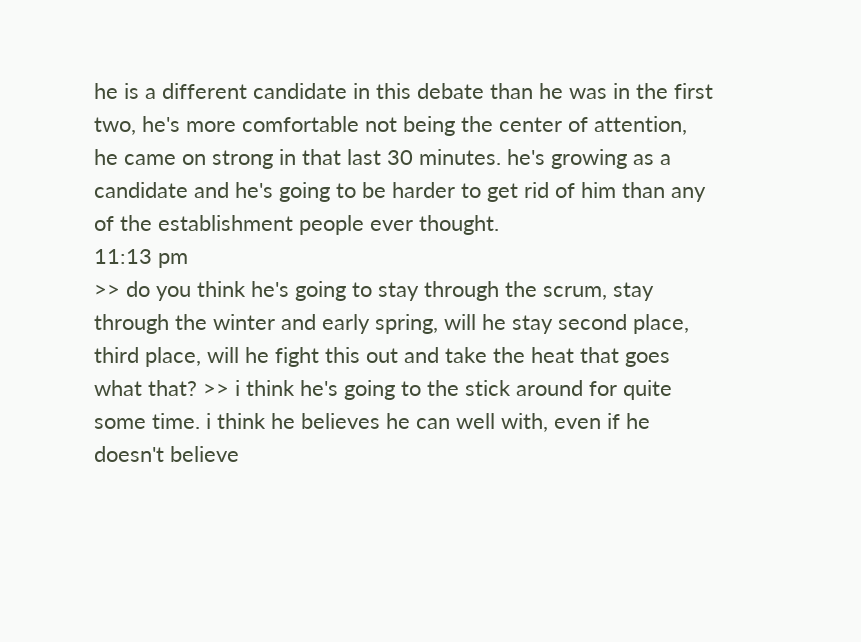he is a different candidate in this debate than he was in the first two, he's more comfortable not being the center of attention, he came on strong in that last 30 minutes. he's growing as a candidate and he's going to be harder to get rid of him than any of the establishment people ever thought.
11:13 pm
>> do you think he's going to stay through the scrum, stay through the winter and early spring, will he stay second place, third place, will he fight this out and take the heat that goes what that? >> i think he's going to the stick around for quite some time. i think he believes he can well with, even if he doesn't believe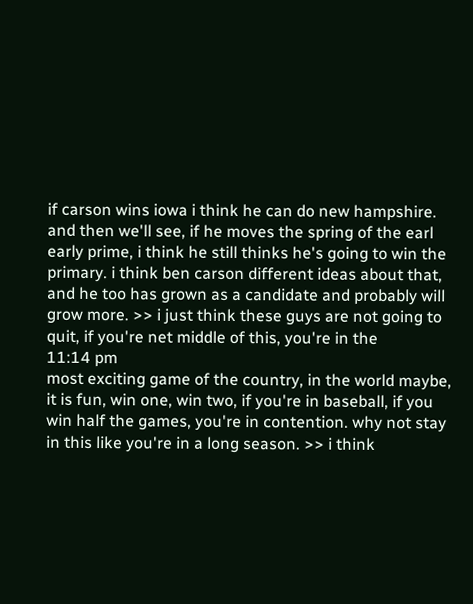if carson wins iowa i think he can do new hampshire. and then we'll see, if he moves the spring of the earl early prime, i think he still thinks he's going to win the primary. i think ben carson different ideas about that, and he too has grown as a candidate and probably will grow more. >> i just think these guys are not going to quit, if you're net middle of this, you're in the
11:14 pm
most exciting game of the country, in the world maybe, it is fun, win one, win two, if you're in baseball, if you win half the games, you're in contention. why not stay in this like you're in a long season. >> i think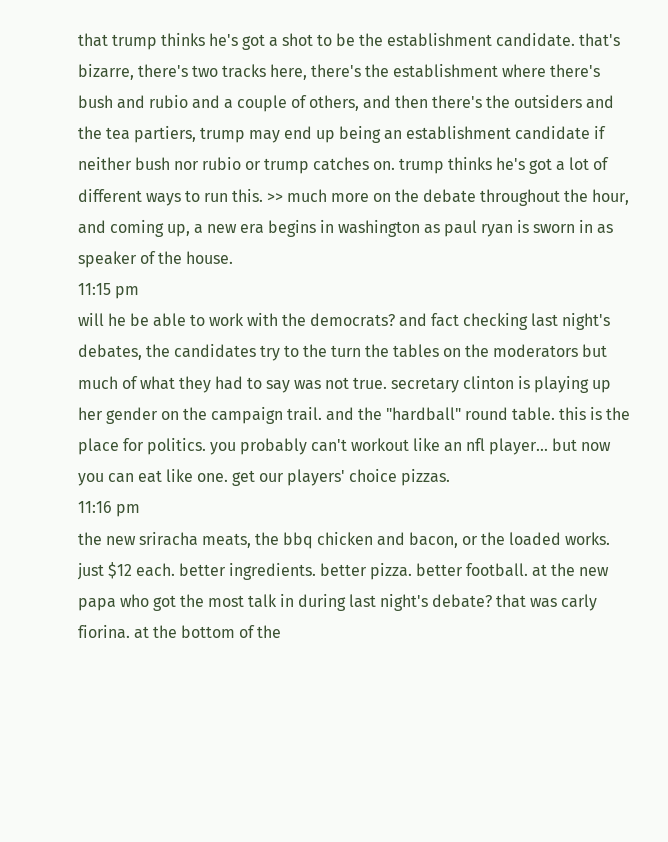that trump thinks he's got a shot to be the establishment candidate. that's bizarre, there's two tracks here, there's the establishment where there's bush and rubio and a couple of others, and then there's the outsiders and the tea partiers, trump may end up being an establishment candidate if neither bush nor rubio or trump catches on. trump thinks he's got a lot of different ways to run this. >> much more on the debate throughout the hour, and coming up, a new era begins in washington as paul ryan is sworn in as speaker of the house.
11:15 pm
will he be able to work with the democrats? and fact checking last night's debates, the candidates try to the turn the tables on the moderators but much of what they had to say was not true. secretary clinton is playing up her gender on the campaign trail. and the "hardball" round table. this is the place for politics. you probably can't workout like an nfl player... but now you can eat like one. get our players' choice pizzas.
11:16 pm
the new sriracha meats, the bbq chicken and bacon, or the loaded works. just $12 each. better ingredients. better pizza. better football. at the new papa who got the most talk in during last night's debate? that was carly fiorina. at the bottom of the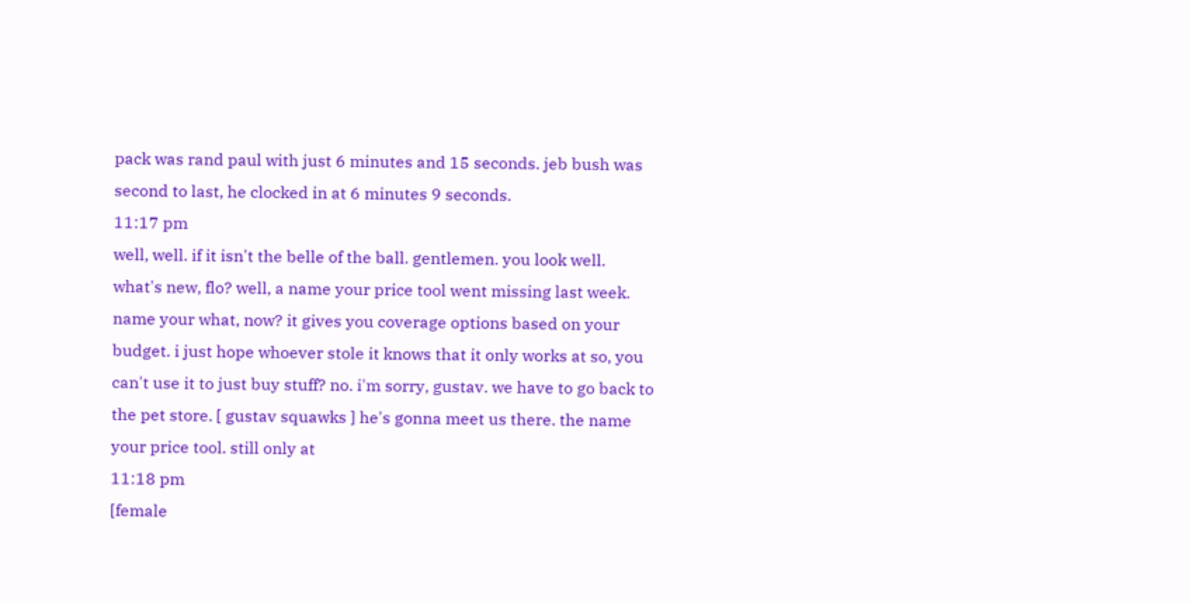pack was rand paul with just 6 minutes and 15 seconds. jeb bush was second to last, he clocked in at 6 minutes 9 seconds.
11:17 pm
well, well. if it isn't the belle of the ball. gentlemen. you look well. what's new, flo? well, a name your price tool went missing last week. name your what, now? it gives you coverage options based on your budget. i just hope whoever stole it knows that it only works at so, you can't use it to just buy stuff? no. i'm sorry, gustav. we have to go back to the pet store. [ gustav squawks ] he's gonna meet us there. the name your price tool. still only at
11:18 pm
[female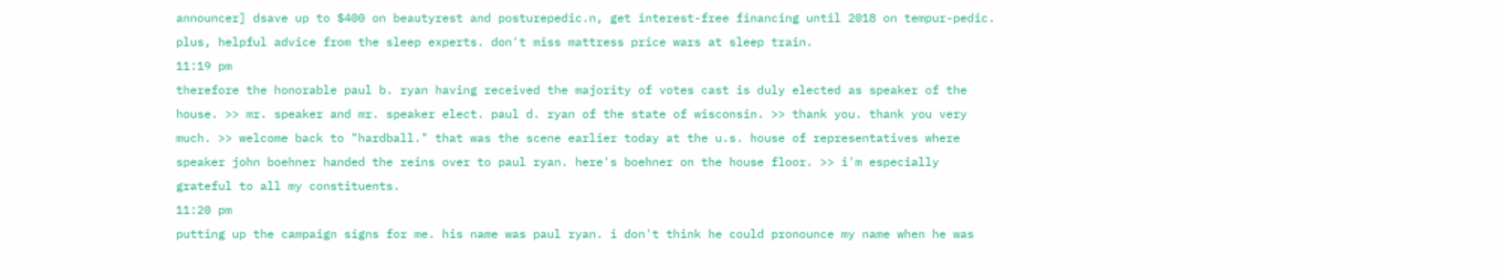announcer] dsave up to $400 on beautyrest and posturepedic.n, get interest-free financing until 2018 on tempur-pedic. plus, helpful advice from the sleep experts. don't miss mattress price wars at sleep train.
11:19 pm
therefore the honorable paul b. ryan having received the majority of votes cast is duly elected as speaker of the house. >> mr. speaker and mr. speaker elect. paul d. ryan of the state of wisconsin. >> thank you. thank you very much. >> welcome back to "hardball." that was the scene earlier today at the u.s. house of representatives where speaker john boehner handed the reins over to paul ryan. here's boehner on the house floor. >> i'm especially grateful to all my constituents.
11:20 pm
putting up the campaign signs for me. his name was paul ryan. i don't think he could pronounce my name when he was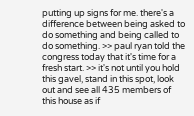putting up signs for me. there's a difference between being asked to do something and being called to do something. >> paul ryan told the congress today that it's time for a fresh start. >> it's not until you hold this gavel, stand in this spot, look out and see all 435 members of this house as if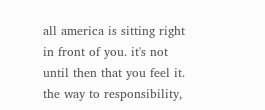all america is sitting right in front of you. it's not until then that you feel it. the way to responsibility,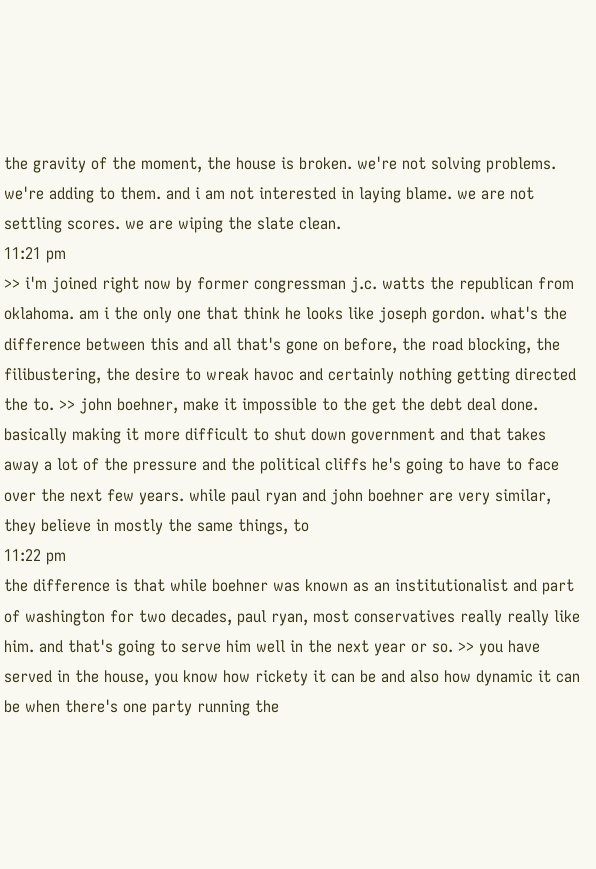the gravity of the moment, the house is broken. we're not solving problems. we're adding to them. and i am not interested in laying blame. we are not settling scores. we are wiping the slate clean.
11:21 pm
>> i'm joined right now by former congressman j.c. watts the republican from oklahoma. am i the only one that think he looks like joseph gordon. what's the difference between this and all that's gone on before, the road blocking, the filibustering, the desire to wreak havoc and certainly nothing getting directed the to. >> john boehner, make it impossible to the get the debt deal done. basically making it more difficult to shut down government and that takes away a lot of the pressure and the political cliffs he's going to have to face over the next few years. while paul ryan and john boehner are very similar, they believe in mostly the same things, to
11:22 pm
the difference is that while boehner was known as an institutionalist and part of washington for two decades, paul ryan, most conservatives really really like him. and that's going to serve him well in the next year or so. >> you have served in the house, you know how rickety it can be and also how dynamic it can be when there's one party running the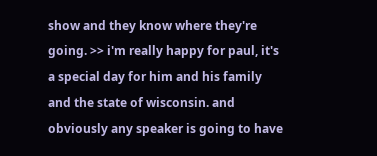show and they know where they're going. >> i'm really happy for paul, it's a special day for him and his family and the state of wisconsin. and obviously any speaker is going to have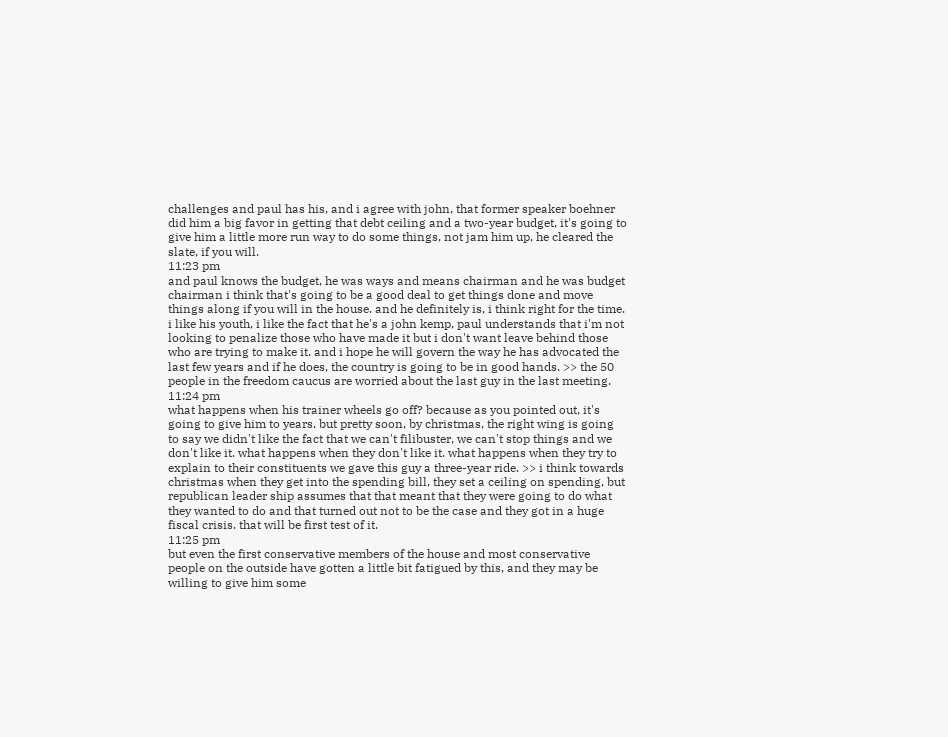challenges and paul has his, and i agree with john, that former speaker boehner did him a big favor in getting that debt ceiling and a two-year budget, it's going to give him a little more run way to do some things, not jam him up, he cleared the slate, if you will.
11:23 pm
and paul knows the budget, he was ways and means chairman and he was budget chairman i think that's going to be a good deal to get things done and move things along if you will in the house. and he definitely is, i think right for the time. i like his youth, i like the fact that he's a john kemp, paul understands that i'm not looking to penalize those who have made it but i don't want leave behind those who are trying to make it. and i hope he will govern the way he has advocated the last few years and if he does, the country is going to be in good hands. >> the 50 people in the freedom caucus are worried about the last guy in the last meeting.
11:24 pm
what happens when his trainer wheels go off? because as you pointed out, it's going to give him to years. but pretty soon, by christmas, the right wing is going to say we didn't like the fact that we can't filibuster, we can't stop things and we don't like it. what happens when they don't like it. what happens when they try to explain to their constituents we gave this guy a three-year ride. >> i think towards christmas when they get into the spending bill, they set a ceiling on spending, but republican leader ship assumes that that meant that they were going to do what they wanted to do and that turned out not to be the case and they got in a huge fiscal crisis. that will be first test of it.
11:25 pm
but even the first conservative members of the house and most conservative people on the outside have gotten a little bit fatigued by this, and they may be willing to give him some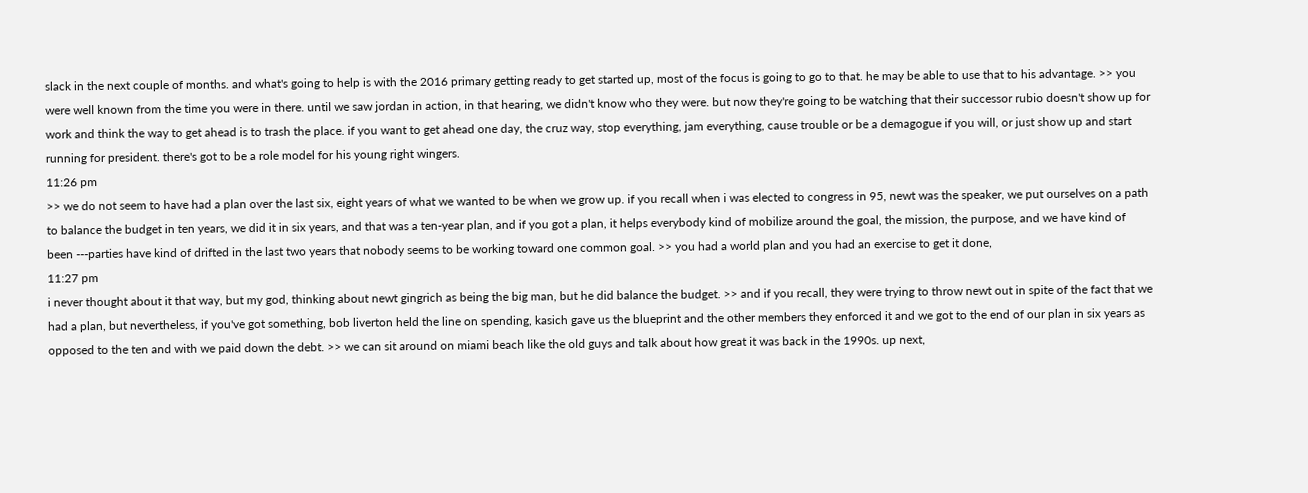slack in the next couple of months. and what's going to help is with the 2016 primary getting ready to get started up, most of the focus is going to go to that. he may be able to use that to his advantage. >> you were well known from the time you were in there. until we saw jordan in action, in that hearing, we didn't know who they were. but now they're going to be watching that their successor rubio doesn't show up for work and think the way to get ahead is to trash the place. if you want to get ahead one day, the cruz way, stop everything, jam everything, cause trouble or be a demagogue if you will, or just show up and start running for president. there's got to be a role model for his young right wingers.
11:26 pm
>> we do not seem to have had a plan over the last six, eight years of what we wanted to be when we grow up. if you recall when i was elected to congress in 95, newt was the speaker, we put ourselves on a path to balance the budget in ten years, we did it in six years, and that was a ten-year plan, and if you got a plan, it helps everybody kind of mobilize around the goal, the mission, the purpose, and we have kind of been ---parties have kind of drifted in the last two years that nobody seems to be working toward one common goal. >> you had a world plan and you had an exercise to get it done,
11:27 pm
i never thought about it that way, but my god, thinking about newt gingrich as being the big man, but he did balance the budget. >> and if you recall, they were trying to throw newt out in spite of the fact that we had a plan, but nevertheless, if you've got something, bob liverton held the line on spending, kasich gave us the blueprint and the other members they enforced it and we got to the end of our plan in six years as opposed to the ten and with we paid down the debt. >> we can sit around on miami beach like the old guys and talk about how great it was back in the 1990s. up next,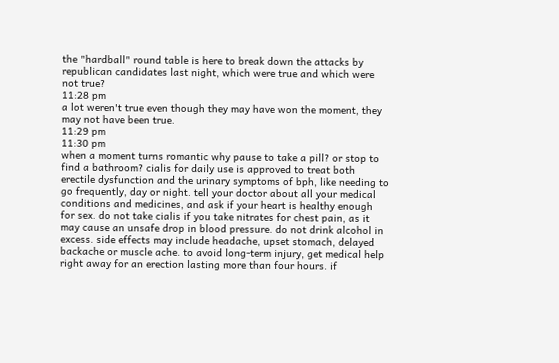the "hardball" round table is here to break down the attacks by republican candidates last night, which were true and which were not true?
11:28 pm
a lot weren't true even though they may have won the moment, they may not have been true.
11:29 pm
11:30 pm
when a moment turns romantic why pause to take a pill? or stop to find a bathroom? cialis for daily use is approved to treat both erectile dysfunction and the urinary symptoms of bph, like needing to go frequently, day or night. tell your doctor about all your medical conditions and medicines, and ask if your heart is healthy enough for sex. do not take cialis if you take nitrates for chest pain, as it may cause an unsafe drop in blood pressure. do not drink alcohol in excess. side effects may include headache, upset stomach, delayed backache or muscle ache. to avoid long-term injury, get medical help right away for an erection lasting more than four hours. if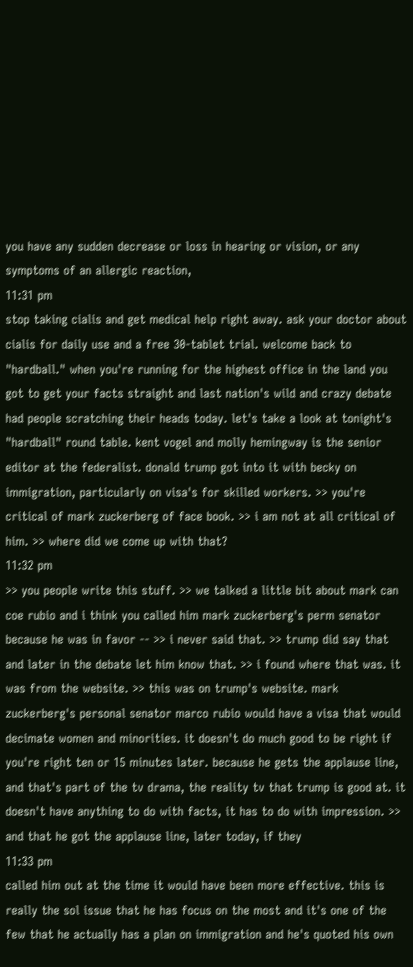you have any sudden decrease or loss in hearing or vision, or any symptoms of an allergic reaction,
11:31 pm
stop taking cialis and get medical help right away. ask your doctor about cialis for daily use and a free 30-tablet trial. welcome back to "hardball." when you're running for the highest office in the land you got to get your facts straight and last nation's wild and crazy debate had people scratching their heads today. let's take a look at tonight's "hardball" round table. kent vogel and molly hemingway is the senior editor at the federalist. donald trump got into it with becky on immigration, particularly on visa's for skilled workers. >> you're critical of mark zuckerberg of face book. >> i am not at all critical of him. >> where did we come up with that?
11:32 pm
>> you people write this stuff. >> we talked a little bit about mark can coe rubio and i think you called him mark zuckerberg's perm senator because he was in favor -- >> i never said that. >> trump did say that and later in the debate let him know that. >> i found where that was. it was from the website. >> this was on trump's website. mark zuckerberg's personal senator marco rubio would have a visa that would decimate women and minorities. it doesn't do much good to be right if you're right ten or 15 minutes later. because he gets the applause line, and that's part of the tv drama, the reality tv that trump is good at. it doesn't have anything to do with facts, it has to do with impression. >> and that he got the applause line, later today, if they
11:33 pm
called him out at the time it would have been more effective. this is really the sol issue that he has focus on the most and it's one of the few that he actually has a plan on immigration and he's quoted his own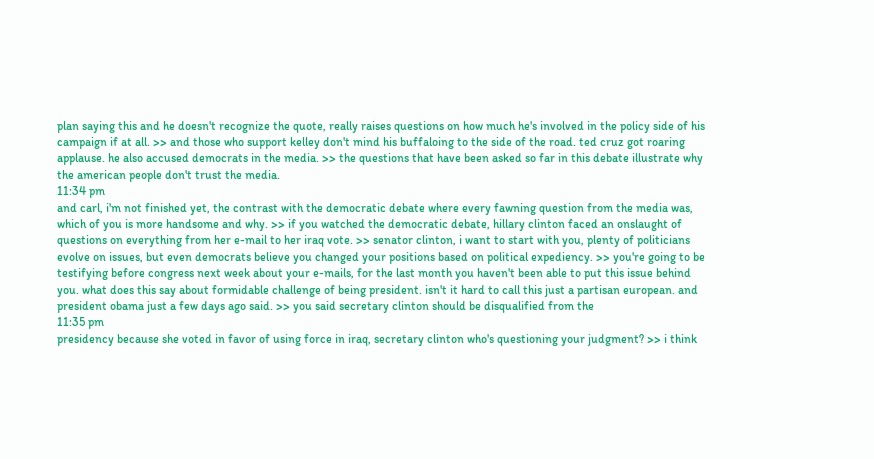plan saying this and he doesn't recognize the quote, really raises questions on how much he's involved in the policy side of his campaign if at all. >> and those who support kelley don't mind his buffaloing to the side of the road. ted cruz got roaring applause. he also accused democrats in the media. >> the questions that have been asked so far in this debate illustrate why the american people don't trust the media.
11:34 pm
and carl, i'm not finished yet, the contrast with the democratic debate where every fawning question from the media was, which of you is more handsome and why. >> if you watched the democratic debate, hillary clinton faced an onslaught of questions on everything from her e-mail to her iraq vote. >> senator clinton, i want to start with you, plenty of politicians evolve on issues, but even democrats believe you changed your positions based on political expediency. >> you're going to be testifying before congress next week about your e-mails, for the last month you haven't been able to put this issue behind you. what does this say about formidable challenge of being president. isn't it hard to call this just a partisan european. and president obama just a few days ago said. >> you said secretary clinton should be disqualified from the
11:35 pm
presidency because she voted in favor of using force in iraq, secretary clinton who's questioning your judgment? >> i think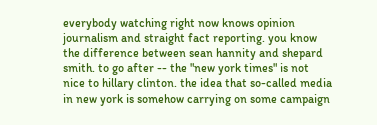everybody watching right now knows opinion journalism and straight fact reporting. you know the difference between sean hannity and shepard smith. to go after -- the "new york times" is not nice to hillary clinton. the idea that so-called media in new york is somehow carrying on some campaign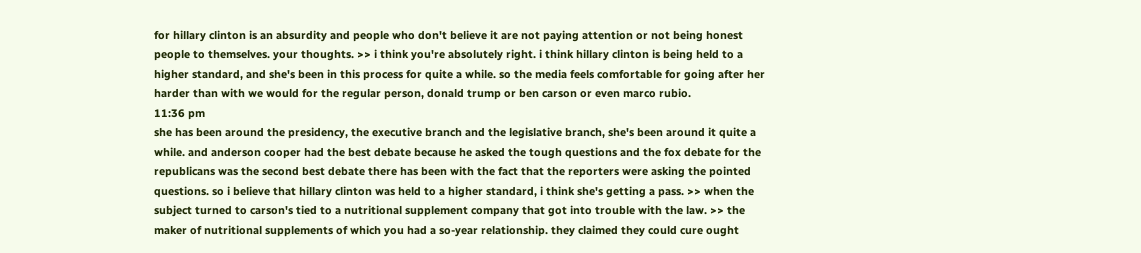for hillary clinton is an absurdity and people who don't believe it are not paying attention or not being honest people to themselves. your thoughts. >> i think you're absolutely right. i think hillary clinton is being held to a higher standard, and she's been in this process for quite a while. so the media feels comfortable for going after her harder than with we would for the regular person, donald trump or ben carson or even marco rubio.
11:36 pm
she has been around the presidency, the executive branch and the legislative branch, she's been around it quite a while. and anderson cooper had the best debate because he asked the tough questions and the fox debate for the republicans was the second best debate there has been with the fact that the reporters were asking the pointed questions. so i believe that hillary clinton was held to a higher standard, i think she's getting a pass. >> when the subject turned to carson's tied to a nutritional supplement company that got into trouble with the law. >> the maker of nutritional supplements of which you had a so-year relationship. they claimed they could cure ought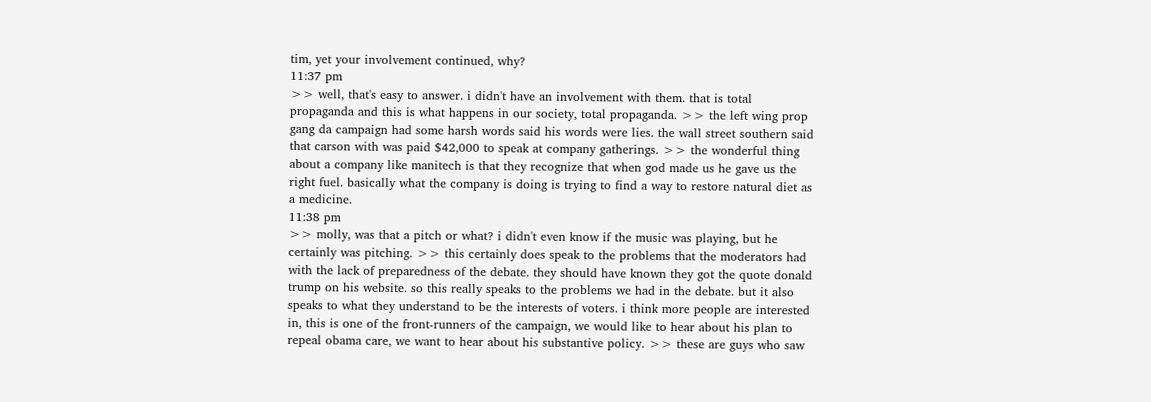tim, yet your involvement continued, why?
11:37 pm
>> well, that's easy to answer. i didn't have an involvement with them. that is total propaganda and this is what happens in our society, total propaganda. >> the left wing prop gang da campaign had some harsh words said his words were lies. the wall street southern said that carson with was paid $42,000 to speak at company gatherings. >> the wonderful thing about a company like manitech is that they recognize that when god made us he gave us the right fuel. basically what the company is doing is trying to find a way to restore natural diet as a medicine.
11:38 pm
>> molly, was that a pitch or what? i didn't even know if the music was playing, but he certainly was pitching. >> this certainly does speak to the problems that the moderators had with the lack of preparedness of the debate. they should have known they got the quote donald trump on his website. so this really speaks to the problems we had in the debate. but it also speaks to what they understand to be the interests of voters. i think more people are interested in, this is one of the front-runners of the campaign, we would like to hear about his plan to repeal obama care, we want to hear about his substantive policy. >> these are guys who saw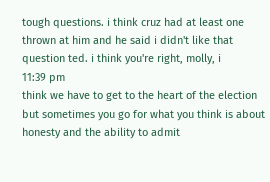tough questions. i think cruz had at least one thrown at him and he said i didn't like that question ted. i think you're right, molly, i
11:39 pm
think we have to get to the heart of the election but sometimes you go for what you think is about honesty and the ability to admit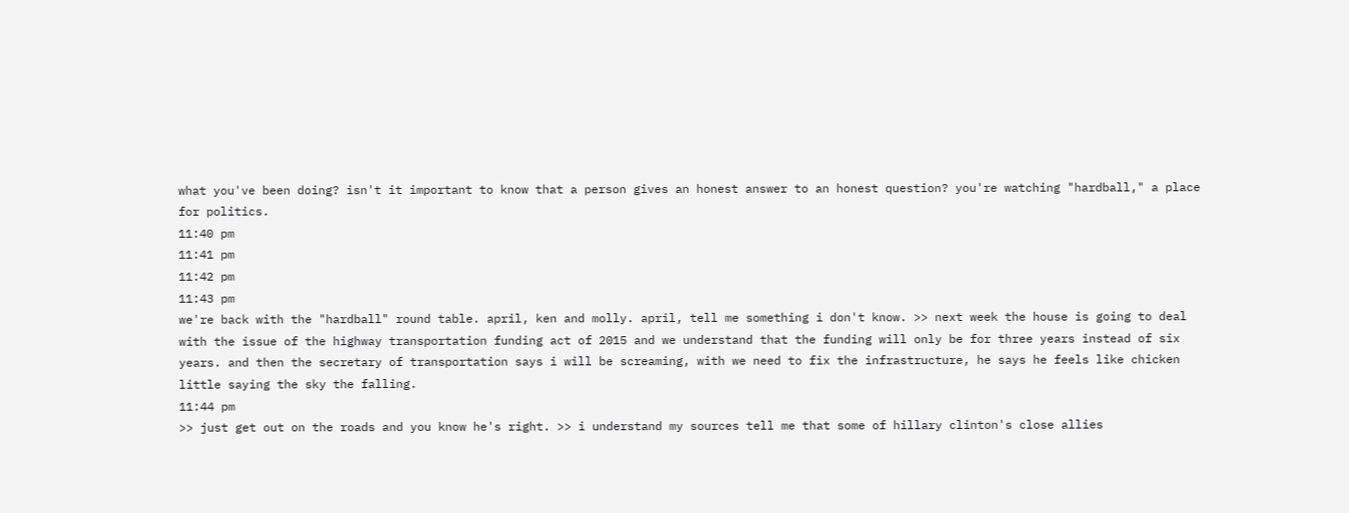what you've been doing? isn't it important to know that a person gives an honest answer to an honest question? you're watching "hardball," a place for politics.
11:40 pm
11:41 pm
11:42 pm
11:43 pm
we're back with the "hardball" round table. april, ken and molly. april, tell me something i don't know. >> next week the house is going to deal with the issue of the highway transportation funding act of 2015 and we understand that the funding will only be for three years instead of six years. and then the secretary of transportation says i will be screaming, with we need to fix the infrastructure, he says he feels like chicken little saying the sky the falling.
11:44 pm
>> just get out on the roads and you know he's right. >> i understand my sources tell me that some of hillary clinton's close allies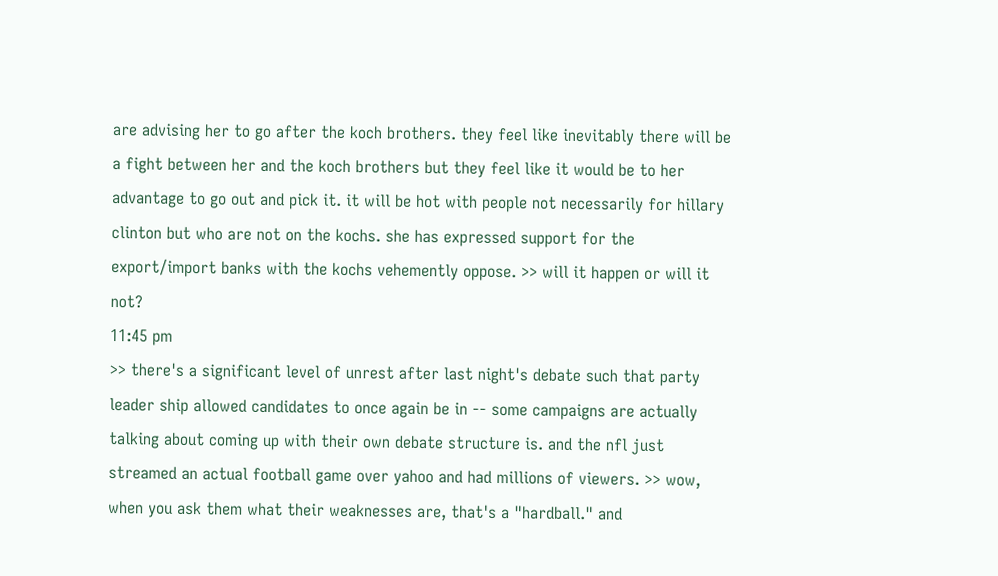are advising her to go after the koch brothers. they feel like inevitably there will be a fight between her and the koch brothers but they feel like it would be to her advantage to go out and pick it. it will be hot with people not necessarily for hillary clinton but who are not on the kochs. she has expressed support for the export/import banks with the kochs vehemently oppose. >> will it happen or will it not?
11:45 pm
>> there's a significant level of unrest after last night's debate such that party leader ship allowed candidates to once again be in -- some campaigns are actually talking about coming up with their own debate structure is. and the nfl just streamed an actual football game over yahoo and had millions of viewers. >> wow, when you ask them what their weaknesses are, that's a "hardball." and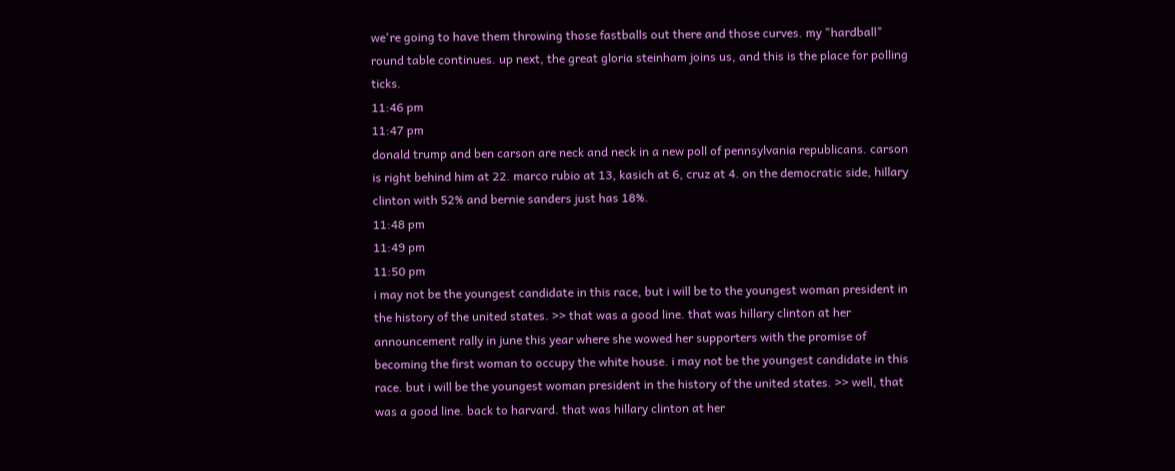we're going to have them throwing those fastballs out there and those curves. my "hardball" round table continues. up next, the great gloria steinham joins us, and this is the place for polling ticks.
11:46 pm
11:47 pm
donald trump and ben carson are neck and neck in a new poll of pennsylvania republicans. carson is right behind him at 22. marco rubio at 13, kasich at 6, cruz at 4. on the democratic side, hillary clinton with 52% and bernie sanders just has 18%.
11:48 pm
11:49 pm
11:50 pm
i may not be the youngest candidate in this race, but i will be to the youngest woman president in the history of the united states. >> that was a good line. that was hillary clinton at her announcement rally in june this year where she wowed her supporters with the promise of becoming the first woman to occupy the white house. i may not be the youngest candidate in this race. but i will be the youngest woman president in the history of the united states. >> well, that was a good line. back to harvard. that was hillary clinton at her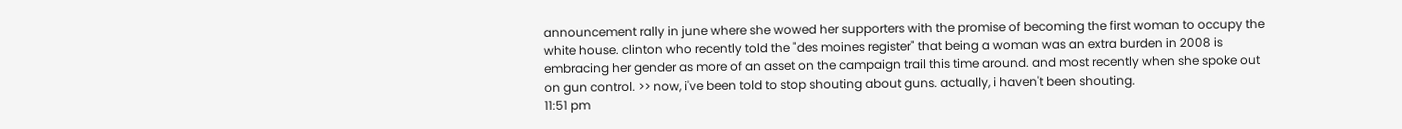announcement rally in june where she wowed her supporters with the promise of becoming the first woman to occupy the white house. clinton who recently told the "des moines register" that being a woman was an extra burden in 2008 is embracing her gender as more of an asset on the campaign trail this time around. and most recently when she spoke out on gun control. >> now, i've been told to stop shouting about guns. actually, i haven't been shouting.
11:51 pm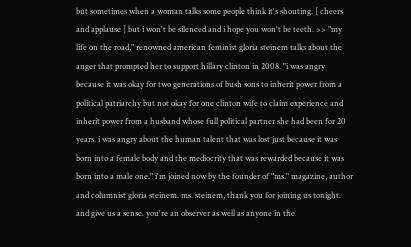but sometimes when a woman talks some people think it's shouting. [ cheers and applause ] but i won't be silenced and i hope you won't be teeth. >> "my life on the road," renowned american feminist gloria steinem talks about the anger that prompted her to support hillary clinton in 2008. "i was angry because it was okay for two generations of bush sons to inherit power from a political patriarchy but not okay for one clinton wife to claim experience and inherit power from a husband whose full political partner she had been for 20 years. i was angry about the human talent that was lost just because it was born into a female body and the mediocrity that was rewarded because it was born into a male one." i'm joined now by the founder of "ms." magazine, author and columnist gloria steinem. ms. steinem, thank you for joining us tonight. and give us a sense. you're an observer as well as anyone in the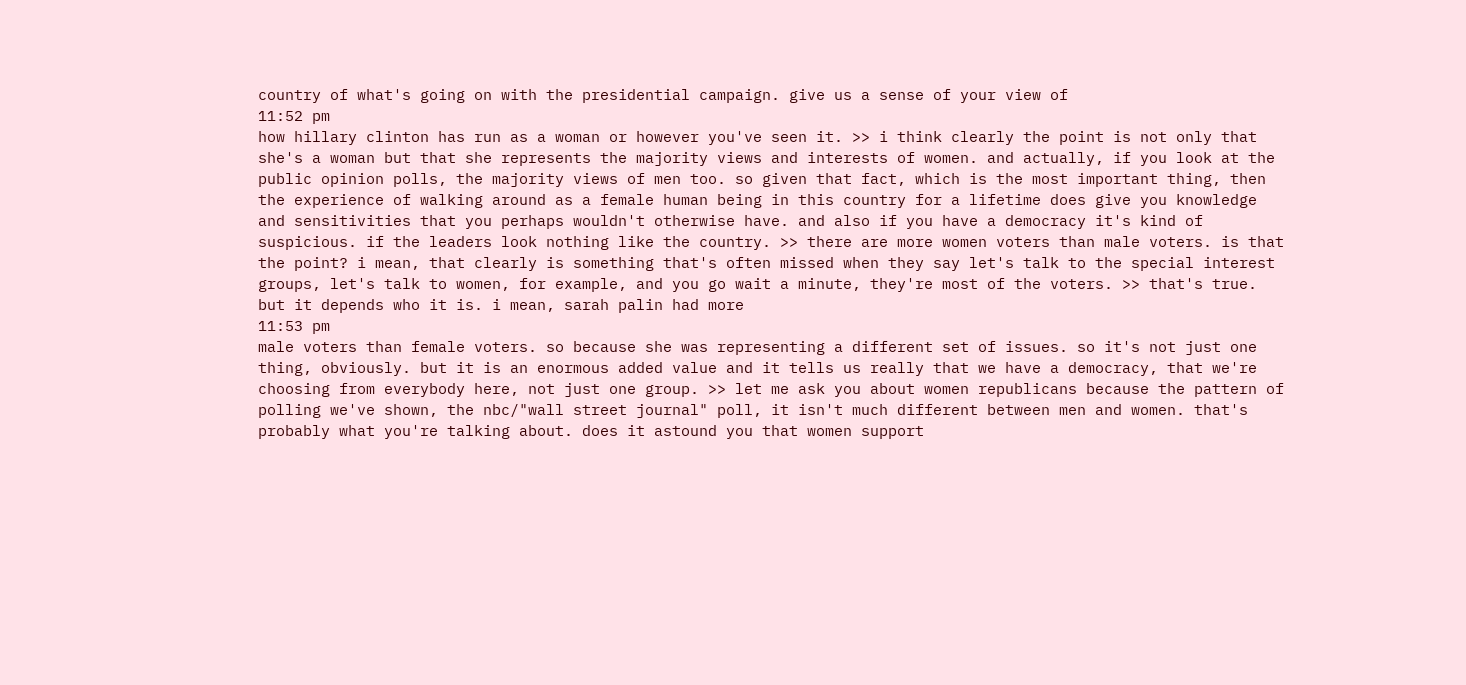country of what's going on with the presidential campaign. give us a sense of your view of
11:52 pm
how hillary clinton has run as a woman or however you've seen it. >> i think clearly the point is not only that she's a woman but that she represents the majority views and interests of women. and actually, if you look at the public opinion polls, the majority views of men too. so given that fact, which is the most important thing, then the experience of walking around as a female human being in this country for a lifetime does give you knowledge and sensitivities that you perhaps wouldn't otherwise have. and also if you have a democracy it's kind of suspicious. if the leaders look nothing like the country. >> there are more women voters than male voters. is that the point? i mean, that clearly is something that's often missed when they say let's talk to the special interest groups, let's talk to women, for example, and you go wait a minute, they're most of the voters. >> that's true. but it depends who it is. i mean, sarah palin had more
11:53 pm
male voters than female voters. so because she was representing a different set of issues. so it's not just one thing, obviously. but it is an enormous added value and it tells us really that we have a democracy, that we're choosing from everybody here, not just one group. >> let me ask you about women republicans because the pattern of polling we've shown, the nbc/"wall street journal" poll, it isn't much different between men and women. that's probably what you're talking about. does it astound you that women support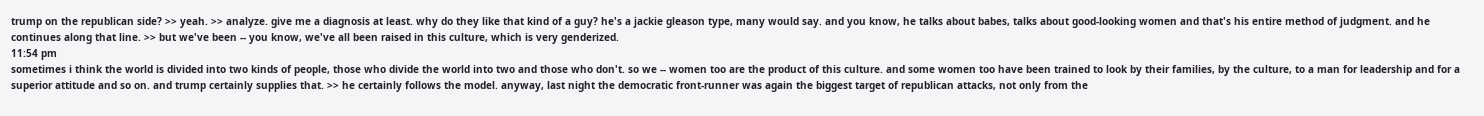trump on the republican side? >> yeah. >> analyze. give me a diagnosis at least. why do they like that kind of a guy? he's a jackie gleason type, many would say. and you know, he talks about babes, talks about good-looking women and that's his entire method of judgment. and he continues along that line. >> but we've been -- you know, we've all been raised in this culture, which is very genderized.
11:54 pm
sometimes i think the world is divided into two kinds of people, those who divide the world into two and those who don't. so we -- women too are the product of this culture. and some women too have been trained to look by their families, by the culture, to a man for leadership and for a superior attitude and so on. and trump certainly supplies that. >> he certainly follows the model. anyway, last night the democratic front-runner was again the biggest target of republican attacks, not only from the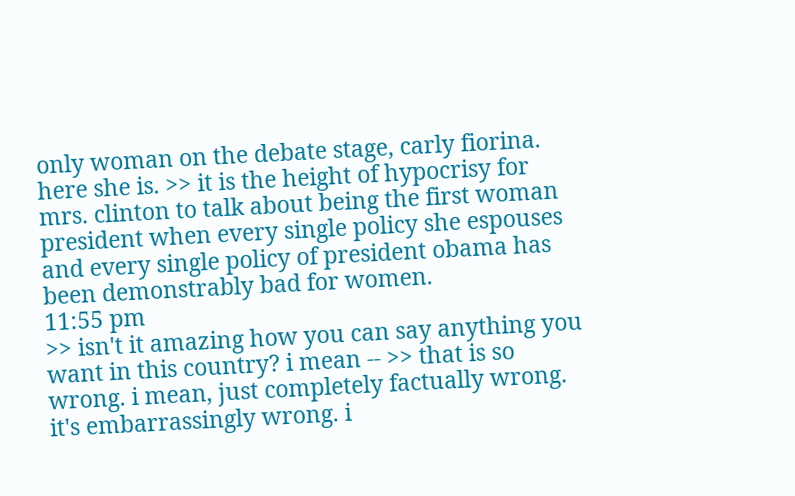only woman on the debate stage, carly fiorina. here she is. >> it is the height of hypocrisy for mrs. clinton to talk about being the first woman president when every single policy she espouses and every single policy of president obama has been demonstrably bad for women.
11:55 pm
>> isn't it amazing how you can say anything you want in this country? i mean -- >> that is so wrong. i mean, just completely factually wrong. it's embarrassingly wrong. i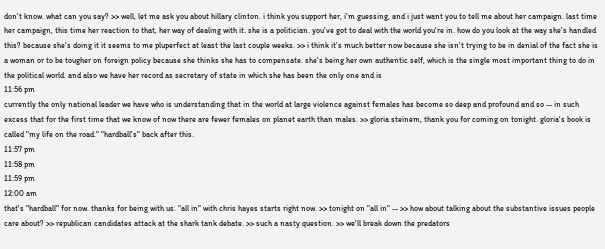don't know. what can you say? >> well, let me ask you about hillary clinton. i think you support her, i'm guessing, and i just want you to tell me about her campaign. last time her campaign, this time her reaction to that, her way of dealing with it. she is a politician. you've got to deal with the world you're in. how do you look at the way she's handled this? because she's doing it it seems to me pluperfect at least the last couple weeks. >> i think it's much better now because she isn't trying to be in denial of the fact she is a woman or to be tougher on foreign policy because she thinks she has to compensate. she's being her own authentic self, which is the single most important thing to do in the political world. and also we have her record as secretary of state in which she has been the only one and is
11:56 pm
currently the only national leader we have who is understanding that in the world at large violence against females has become so deep and profound and so -- in such excess that for the first time that we know of now there are fewer females on planet earth than males. >> gloria steinem, thank you for coming on tonight. gloria's book is called "my life on the road." "hardball's" back after this.
11:57 pm
11:58 pm
11:59 pm
12:00 am
that's "hardball" for now. thanks for being with us. "all in" with chris hayes starts right now. >> tonight on "all in" -- >> how about talking about the substantive issues people care about? >> republican candidates attack at the shark tank debate. >> such a nasty question. >> we'll break down the predators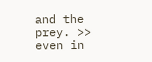and the prey. >> even in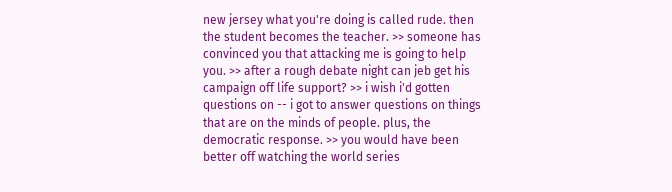new jersey what you're doing is called rude. then the student becomes the teacher. >> someone has convinced you that attacking me is going to help you. >> after a rough debate night can jeb get his campaign off life support? >> i wish i'd gotten questions on -- i got to answer questions on things that are on the minds of people. plus, the democratic response. >> you would have been better off watching the world series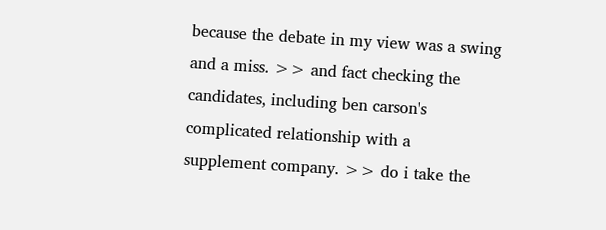because the debate in my view was a swing and a miss. >> and fact checking the candidates, including ben carson's complicated relationship with a supplement company. >> do i take the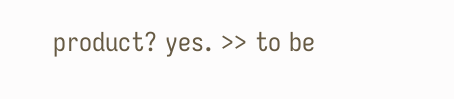product? yes. >> to be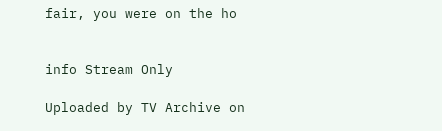fair, you were on the ho


info Stream Only

Uploaded by TV Archive on